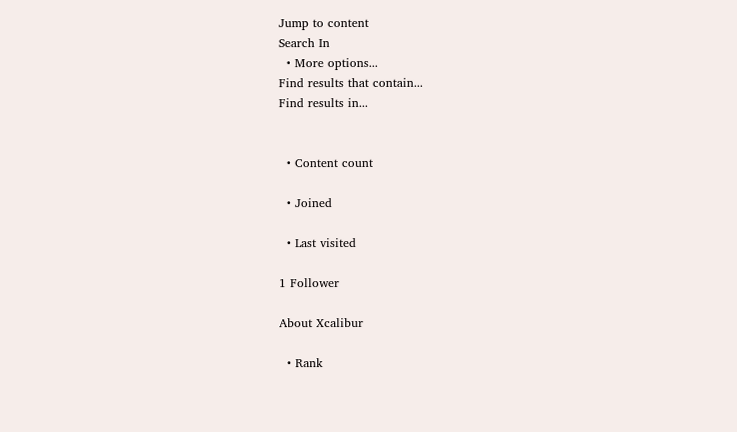Jump to content
Search In
  • More options...
Find results that contain...
Find results in...


  • Content count

  • Joined

  • Last visited

1 Follower

About Xcalibur

  • Rank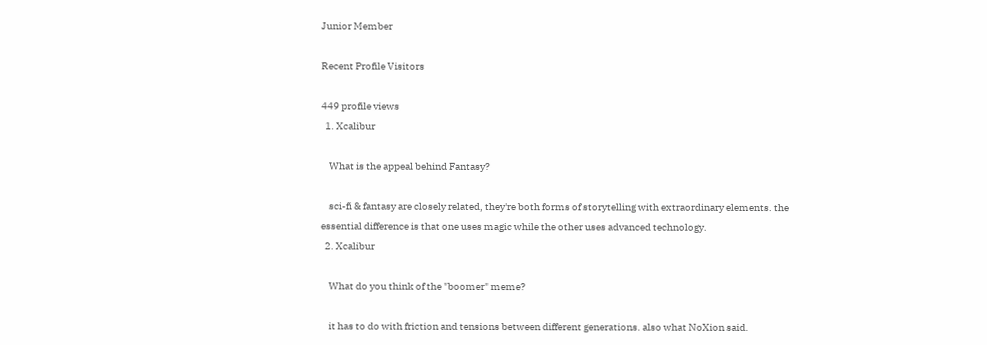Junior Member

Recent Profile Visitors

449 profile views
  1. Xcalibur

    What is the appeal behind Fantasy?

    sci-fi & fantasy are closely related, they're both forms of storytelling with extraordinary elements. the essential difference is that one uses magic while the other uses advanced technology.
  2. Xcalibur

    What do you think of the "boomer" meme?

    it has to do with friction and tensions between different generations. also what NoXion said.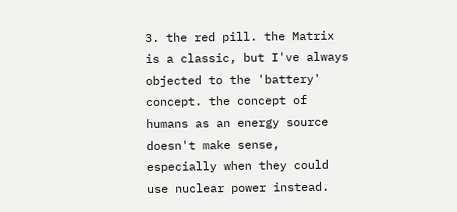3. the red pill. the Matrix is a classic, but I've always objected to the 'battery' concept. the concept of humans as an energy source doesn't make sense, especially when they could use nuclear power instead.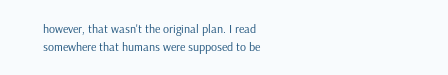however, that wasn't the original plan. I read somewhere that humans were supposed to be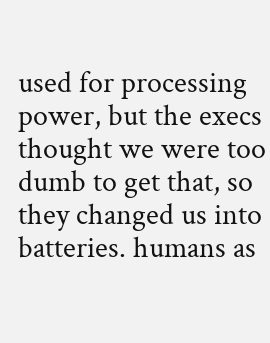used for processing power, but the execs thought we were too dumb to get that, so they changed us into batteries. humans as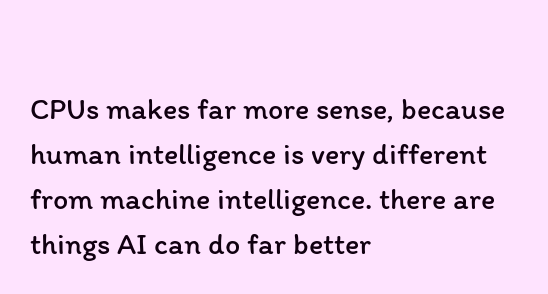CPUs makes far more sense, because human intelligence is very different from machine intelligence. there are things AI can do far better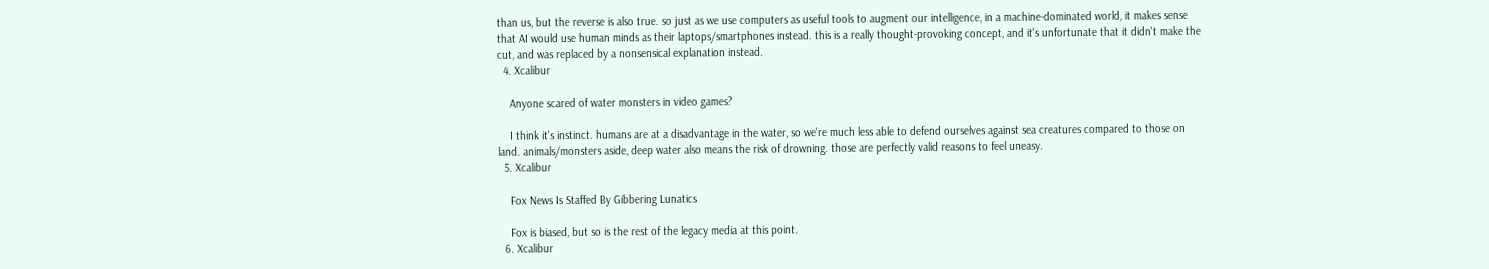than us, but the reverse is also true. so just as we use computers as useful tools to augment our intelligence, in a machine-dominated world, it makes sense that AI would use human minds as their laptops/smartphones instead. this is a really thought-provoking concept, and it's unfortunate that it didn't make the cut, and was replaced by a nonsensical explanation instead.
  4. Xcalibur

    Anyone scared of water monsters in video games?

    I think it's instinct. humans are at a disadvantage in the water, so we're much less able to defend ourselves against sea creatures compared to those on land. animals/monsters aside, deep water also means the risk of drowning. those are perfectly valid reasons to feel uneasy.
  5. Xcalibur

    Fox News Is Staffed By Gibbering Lunatics

    Fox is biased, but so is the rest of the legacy media at this point.
  6. Xcalibur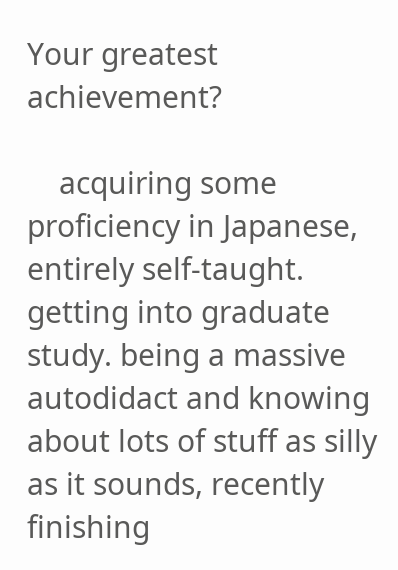Your greatest achievement?

    acquiring some proficiency in Japanese, entirely self-taught. getting into graduate study. being a massive autodidact and knowing about lots of stuff as silly as it sounds, recently finishing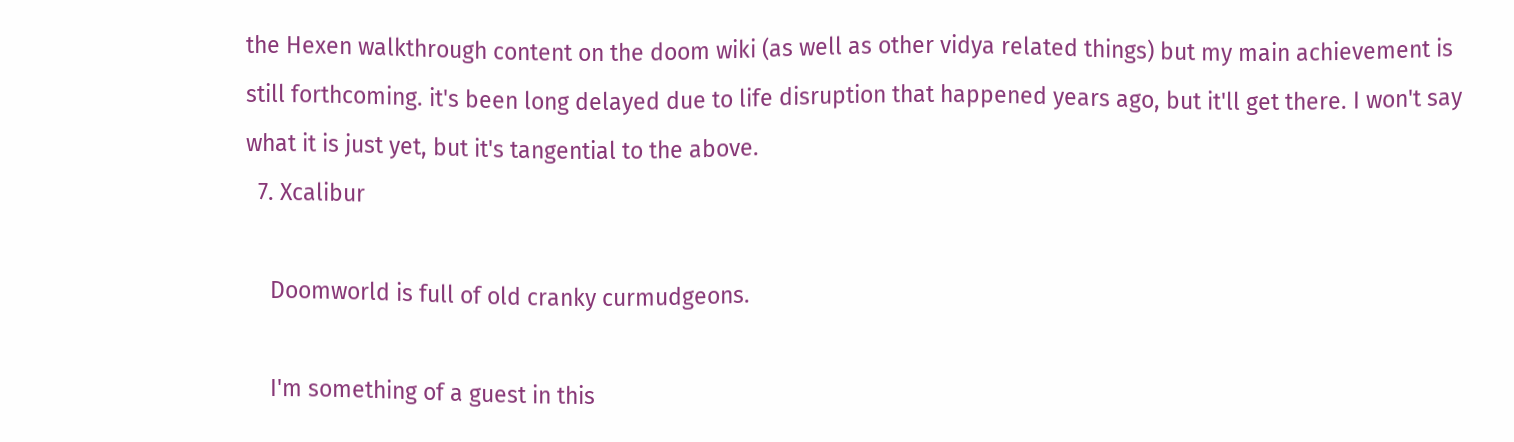the Hexen walkthrough content on the doom wiki (as well as other vidya related things) but my main achievement is still forthcoming. it's been long delayed due to life disruption that happened years ago, but it'll get there. I won't say what it is just yet, but it's tangential to the above.
  7. Xcalibur

    Doomworld is full of old cranky curmudgeons.

    I'm something of a guest in this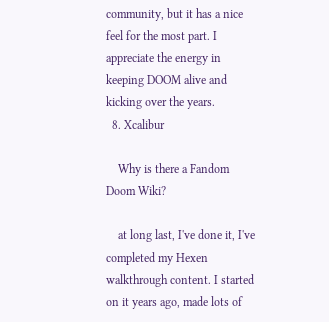community, but it has a nice feel for the most part. I appreciate the energy in keeping DOOM alive and kicking over the years.
  8. Xcalibur

    Why is there a Fandom Doom Wiki?

    at long last, I've done it, I've completed my Hexen walkthrough content. I started on it years ago, made lots of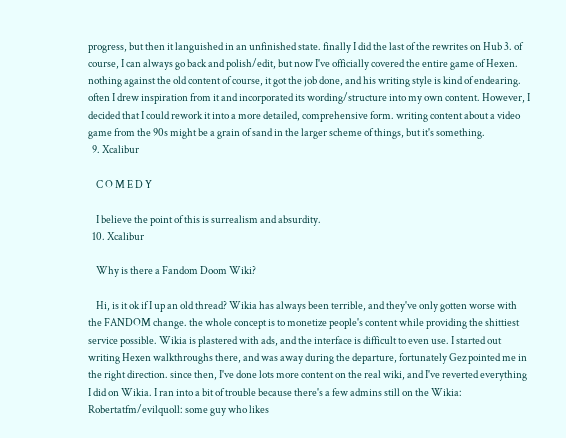progress, but then it languished in an unfinished state. finally I did the last of the rewrites on Hub 3. of course, I can always go back and polish/edit, but now I've officially covered the entire game of Hexen. nothing against the old content of course, it got the job done, and his writing style is kind of endearing. often I drew inspiration from it and incorporated its wording/structure into my own content. However, I decided that I could rework it into a more detailed, comprehensive form. writing content about a video game from the 90s might be a grain of sand in the larger scheme of things, but it's something.
  9. Xcalibur

    C O M E D Y

    I believe the point of this is surrealism and absurdity.
  10. Xcalibur

    Why is there a Fandom Doom Wiki?

    Hi, is it ok if I up an old thread? Wikia has always been terrible, and they've only gotten worse with the FANDOM change. the whole concept is to monetize people's content while providing the shittiest service possible. Wikia is plastered with ads, and the interface is difficult to even use. I started out writing Hexen walkthroughs there, and was away during the departure, fortunately Gez pointed me in the right direction. since then, I've done lots more content on the real wiki, and I've reverted everything I did on Wikia. I ran into a bit of trouble because there's a few admins still on the Wikia: Robertatfm/evilquoll: some guy who likes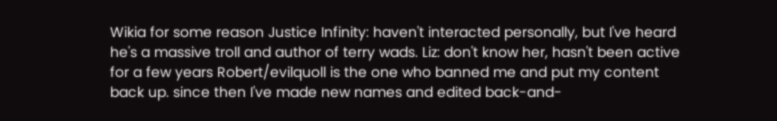Wikia for some reason Justice Infinity: haven't interacted personally, but I've heard he's a massive troll and author of terry wads. Liz: don't know her, hasn't been active for a few years Robert/evilquoll is the one who banned me and put my content back up. since then I've made new names and edited back-and-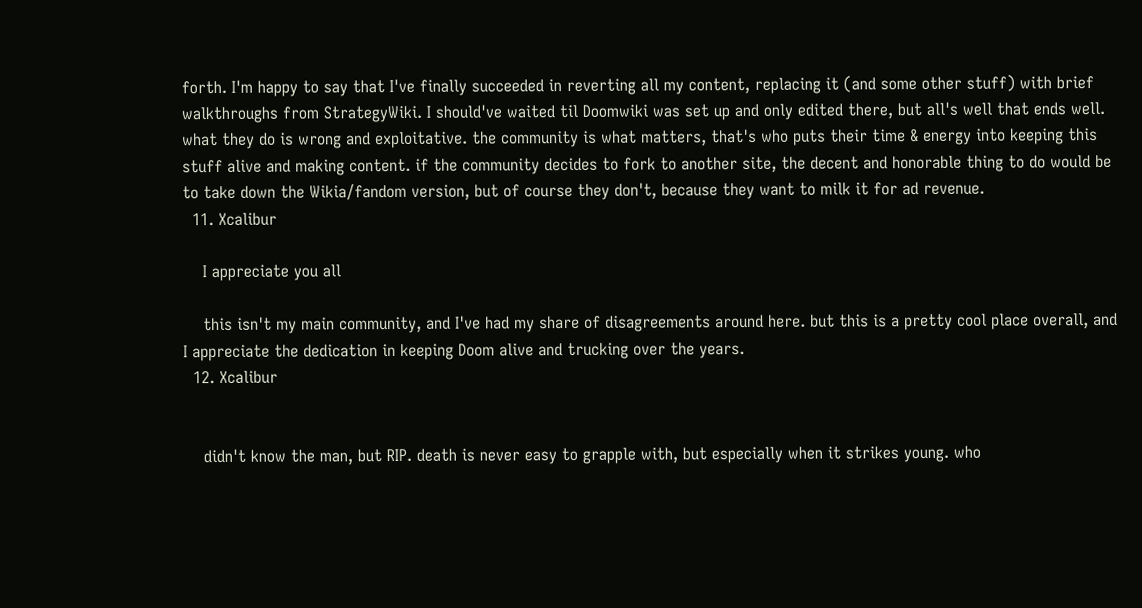forth. I'm happy to say that I've finally succeeded in reverting all my content, replacing it (and some other stuff) with brief walkthroughs from StrategyWiki. I should've waited til Doomwiki was set up and only edited there, but all's well that ends well. what they do is wrong and exploitative. the community is what matters, that's who puts their time & energy into keeping this stuff alive and making content. if the community decides to fork to another site, the decent and honorable thing to do would be to take down the Wikia/fandom version, but of course they don't, because they want to milk it for ad revenue.
  11. Xcalibur

    I appreciate you all

    this isn't my main community, and I've had my share of disagreements around here. but this is a pretty cool place overall, and I appreciate the dedication in keeping Doom alive and trucking over the years.
  12. Xcalibur


    didn't know the man, but RIP. death is never easy to grapple with, but especially when it strikes young. who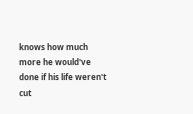knows how much more he would've done if his life weren't cut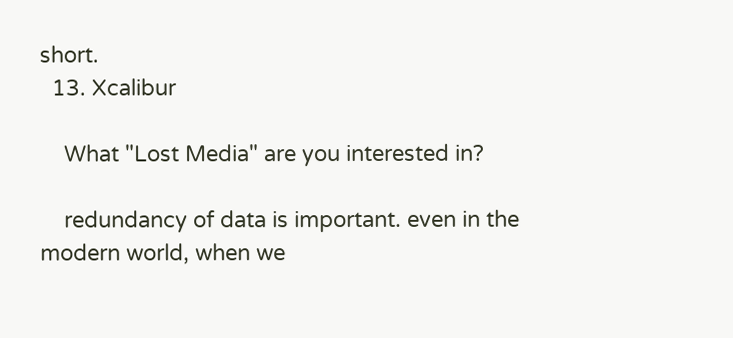short.
  13. Xcalibur

    What "Lost Media" are you interested in?

    redundancy of data is important. even in the modern world, when we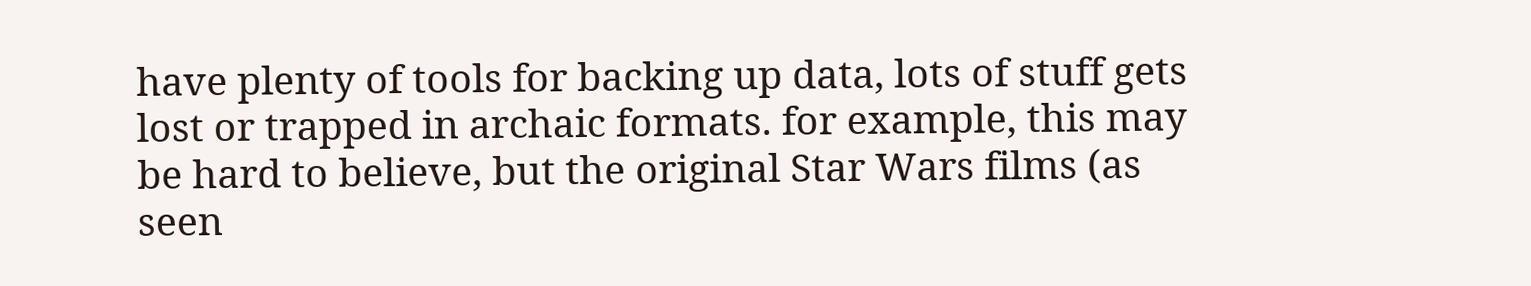have plenty of tools for backing up data, lots of stuff gets lost or trapped in archaic formats. for example, this may be hard to believe, but the original Star Wars films (as seen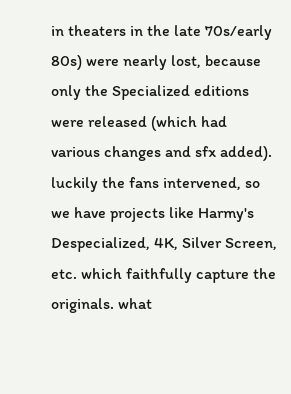in theaters in the late 70s/early 80s) were nearly lost, because only the Specialized editions were released (which had various changes and sfx added). luckily the fans intervened, so we have projects like Harmy's Despecialized, 4K, Silver Screen, etc. which faithfully capture the originals. what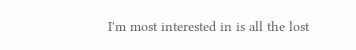I'm most interested in is all the lost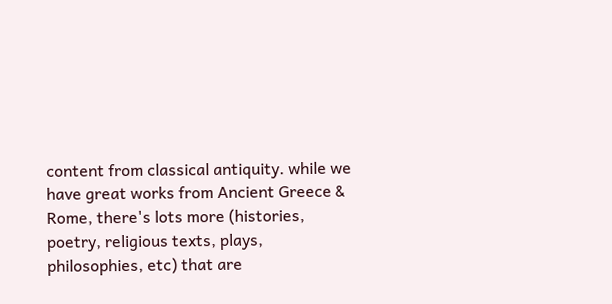content from classical antiquity. while we have great works from Ancient Greece & Rome, there's lots more (histories, poetry, religious texts, plays, philosophies, etc) that are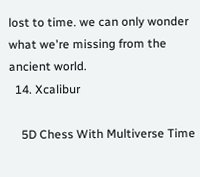lost to time. we can only wonder what we're missing from the ancient world.
  14. Xcalibur

    5D Chess With Multiverse Time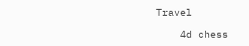Travel

    4d chess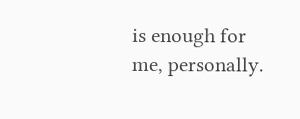is enough for me, personally.